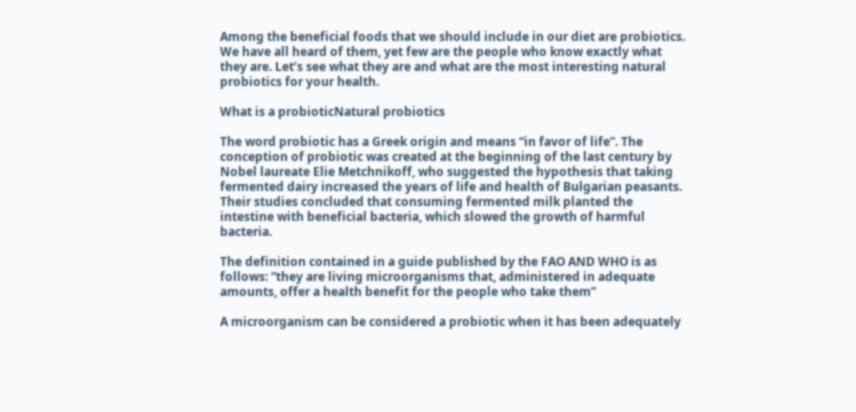Among the beneficial foods that we should include in our diet are probiotics. We have all heard of them, yet few are the people who know exactly what they are. Let’s see what they are and what are the most interesting natural probiotics for your health.

What is a probioticNatural probiotics

The word probiotic has a Greek origin and means “in favor of life”. The conception of probiotic was created at the beginning of the last century by Nobel laureate Elie Metchnikoff, who suggested the hypothesis that taking fermented dairy increased the years of life and health of Bulgarian peasants. Their studies concluded that consuming fermented milk planted the intestine with beneficial bacteria, which slowed the growth of harmful bacteria.

The definition contained in a guide published by the FAO AND WHO is as follows: “they are living microorganisms that, administered in adequate amounts, offer a health benefit for the people who take them”

A microorganism can be considered a probiotic when it has been adequately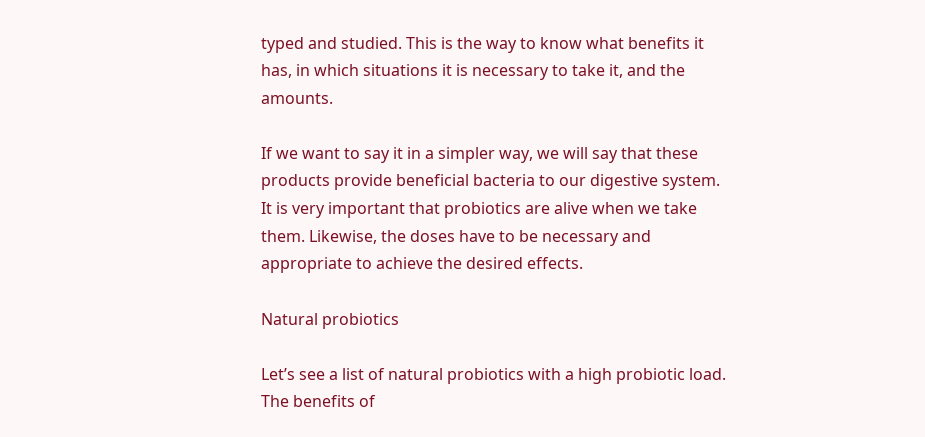typed and studied. This is the way to know what benefits it has, in which situations it is necessary to take it, and the amounts.

If we want to say it in a simpler way, we will say that these products provide beneficial bacteria to our digestive system. It is very important that probiotics are alive when we take them. Likewise, the doses have to be necessary and appropriate to achieve the desired effects.

Natural probiotics

Let’s see a list of natural probiotics with a high probiotic load. The benefits of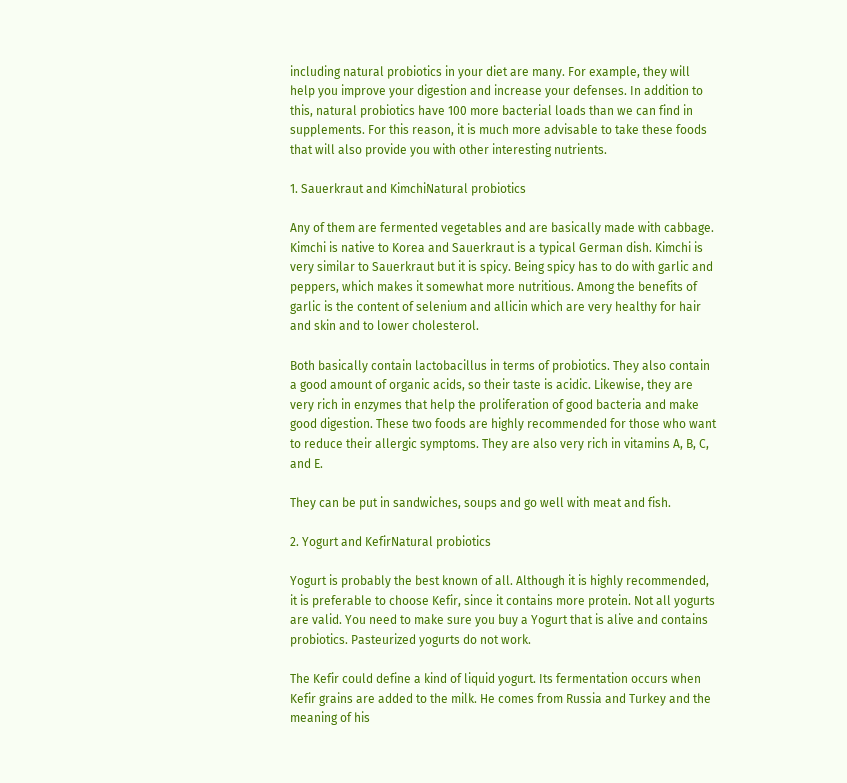including natural probiotics in your diet are many. For example, they will help you improve your digestion and increase your defenses. In addition to this, natural probiotics have 100 more bacterial loads than we can find in supplements. For this reason, it is much more advisable to take these foods that will also provide you with other interesting nutrients.

1. Sauerkraut and KimchiNatural probiotics

Any of them are fermented vegetables and are basically made with cabbage. Kimchi is native to Korea and Sauerkraut is a typical German dish. Kimchi is very similar to Sauerkraut but it is spicy. Being spicy has to do with garlic and peppers, which makes it somewhat more nutritious. Among the benefits of garlic is the content of selenium and allicin which are very healthy for hair and skin and to lower cholesterol.

Both basically contain lactobacillus in terms of probiotics. They also contain a good amount of organic acids, so their taste is acidic. Likewise, they are very rich in enzymes that help the proliferation of good bacteria and make good digestion. These two foods are highly recommended for those who want to reduce their allergic symptoms. They are also very rich in vitamins A, B, C, and E.

They can be put in sandwiches, soups and go well with meat and fish.

2. Yogurt and KefirNatural probiotics

Yogurt is probably the best known of all. Although it is highly recommended, it is preferable to choose Kefir, since it contains more protein. Not all yogurts are valid. You need to make sure you buy a Yogurt that is alive and contains probiotics. Pasteurized yogurts do not work.

The Kefir could define a kind of liquid yogurt. Its fermentation occurs when Kefir grains are added to the milk. He comes from Russia and Turkey and the meaning of his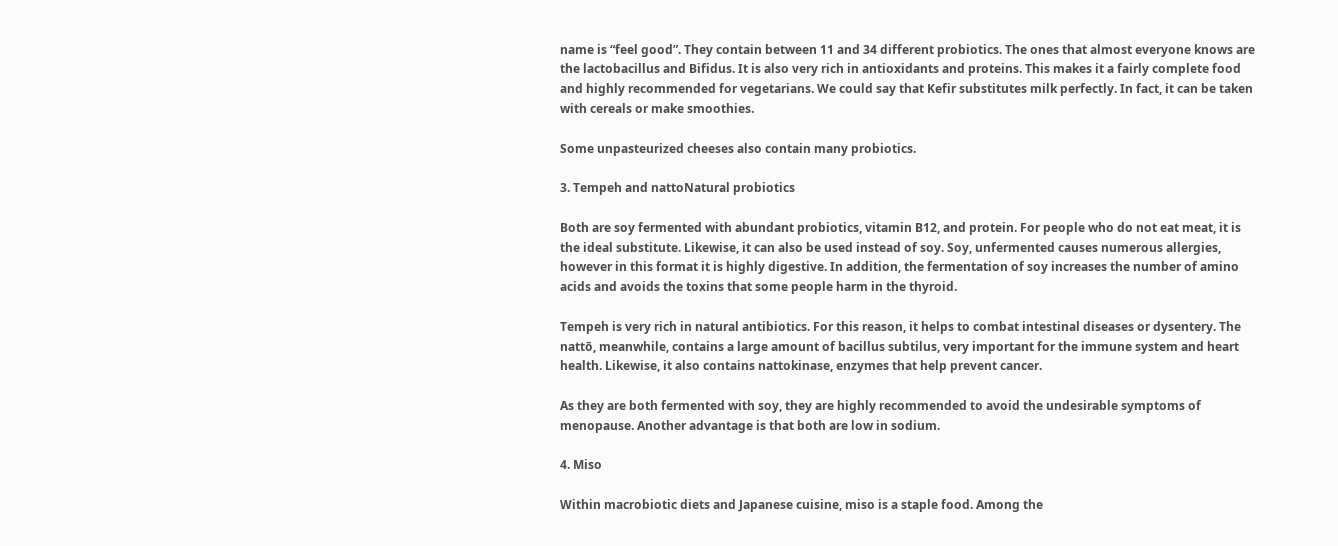name is “feel good”. They contain between 11 and 34 different probiotics. The ones that almost everyone knows are the lactobacillus and Bifidus. It is also very rich in antioxidants and proteins. This makes it a fairly complete food and highly recommended for vegetarians. We could say that Kefir substitutes milk perfectly. In fact, it can be taken with cereals or make smoothies.

Some unpasteurized cheeses also contain many probiotics.

3. Tempeh and nattoNatural probiotics

Both are soy fermented with abundant probiotics, vitamin B12, and protein. For people who do not eat meat, it is the ideal substitute. Likewise, it can also be used instead of soy. Soy, unfermented causes numerous allergies, however in this format it is highly digestive. In addition, the fermentation of soy increases the number of amino acids and avoids the toxins that some people harm in the thyroid.

Tempeh is very rich in natural antibiotics. For this reason, it helps to combat intestinal diseases or dysentery. The nattō, meanwhile, contains a large amount of bacillus subtilus, very important for the immune system and heart health. Likewise, it also contains nattokinase, enzymes that help prevent cancer.

As they are both fermented with soy, they are highly recommended to avoid the undesirable symptoms of menopause. Another advantage is that both are low in sodium.

4. Miso

Within macrobiotic diets and Japanese cuisine, miso is a staple food. Among the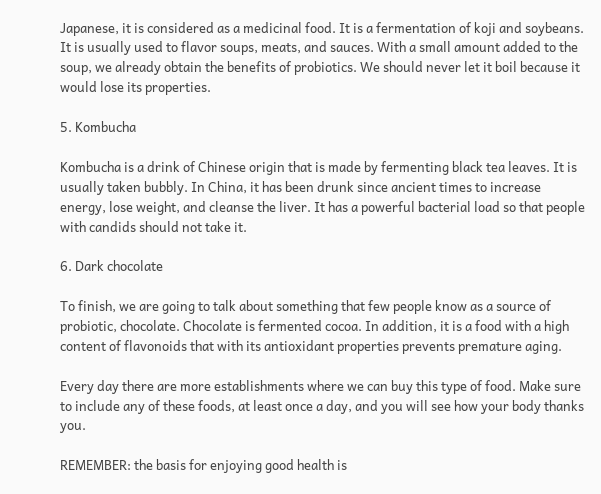Japanese, it is considered as a medicinal food. It is a fermentation of koji and soybeans. It is usually used to flavor soups, meats, and sauces. With a small amount added to the soup, we already obtain the benefits of probiotics. We should never let it boil because it would lose its properties.

5. Kombucha

Kombucha is a drink of Chinese origin that is made by fermenting black tea leaves. It is usually taken bubbly. In China, it has been drunk since ancient times to increase energy, lose weight, and cleanse the liver. It has a powerful bacterial load so that people with candids should not take it.

6. Dark chocolate

To finish, we are going to talk about something that few people know as a source of probiotic, chocolate. Chocolate is fermented cocoa. In addition, it is a food with a high content of flavonoids that with its antioxidant properties prevents premature aging.

Every day there are more establishments where we can buy this type of food. Make sure to include any of these foods, at least once a day, and you will see how your body thanks you.

REMEMBER: the basis for enjoying good health is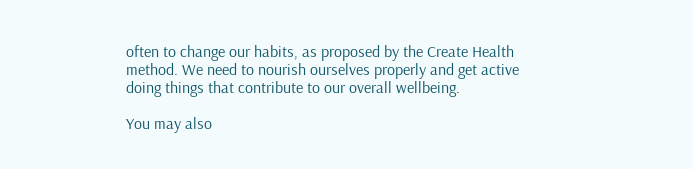often to change our habits, as proposed by the Create Health method. We need to nourish ourselves properly and get active doing things that contribute to our overall wellbeing.

You may also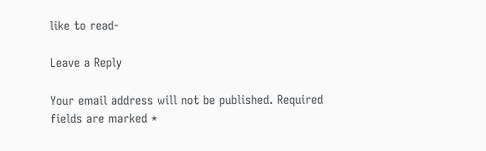like to read-

Leave a Reply

Your email address will not be published. Required fields are marked *